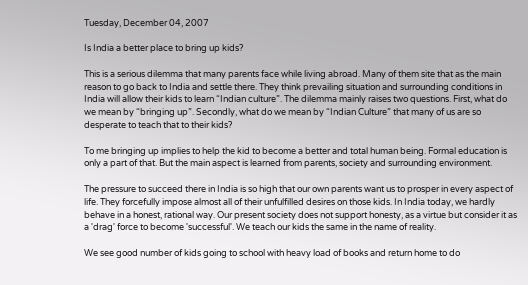Tuesday, December 04, 2007

Is India a better place to bring up kids?

This is a serious dilemma that many parents face while living abroad. Many of them site that as the main reason to go back to India and settle there. They think prevailing situation and surrounding conditions in India will allow their kids to learn “Indian culture”. The dilemma mainly raises two questions. First, what do we mean by “bringing up”. Secondly, what do we mean by “Indian Culture” that many of us are so desperate to teach that to their kids?

To me bringing up implies to help the kid to become a better and total human being. Formal education is only a part of that. But the main aspect is learned from parents, society and surrounding environment.

The pressure to succeed there in India is so high that our own parents want us to prosper in every aspect of life. They forcefully impose almost all of their unfulfilled desires on those kids. In India today, we hardly behave in a honest, rational way. Our present society does not support honesty, as a virtue but consider it as a 'drag' force to become 'successful'. We teach our kids the same in the name of reality.

We see good number of kids going to school with heavy load of books and return home to do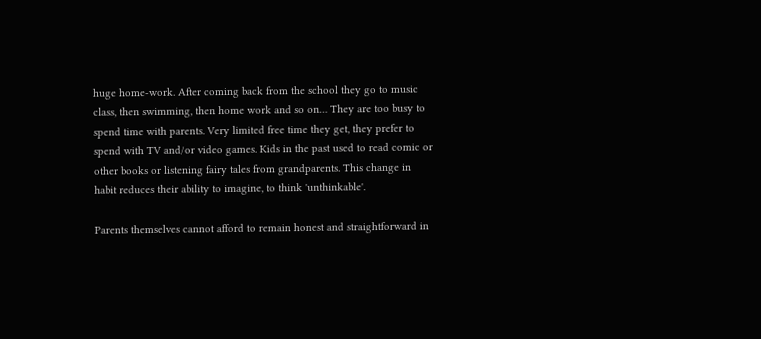huge home-work. After coming back from the school they go to music class, then swimming, then home work and so on… They are too busy to spend time with parents. Very limited free time they get, they prefer to spend with TV and/or video games. Kids in the past used to read comic or other books or listening fairy tales from grandparents. This change in habit reduces their ability to imagine, to think 'unthinkable'.

Parents themselves cannot afford to remain honest and straightforward in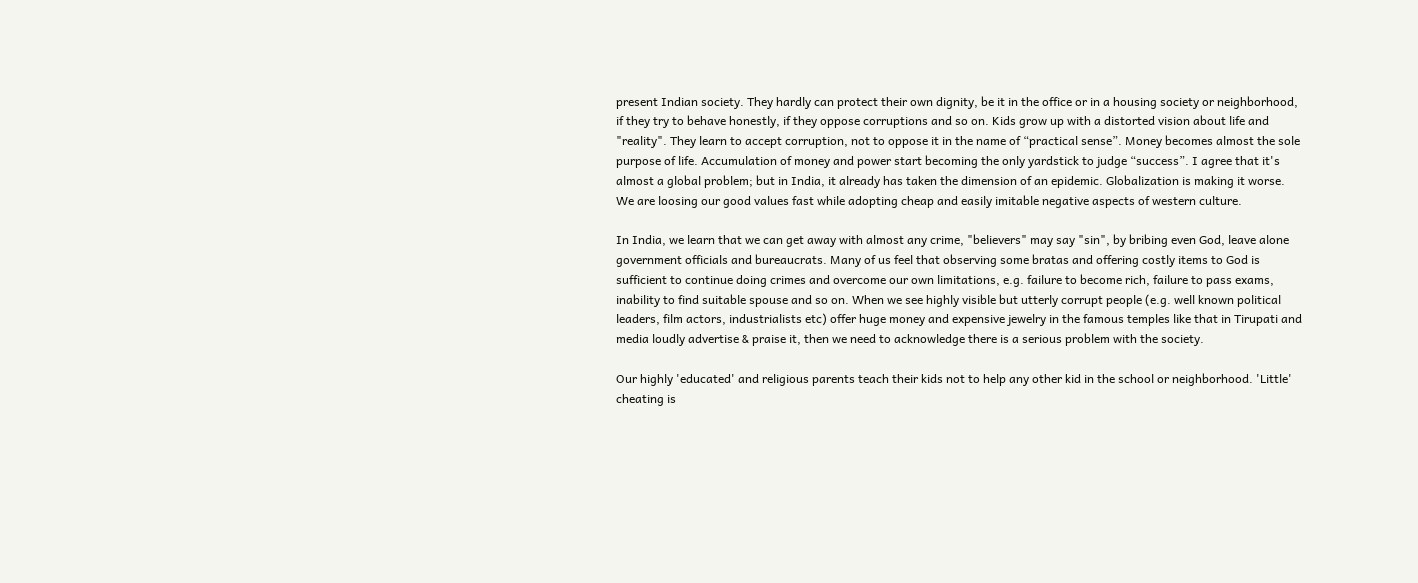present Indian society. They hardly can protect their own dignity, be it in the office or in a housing society or neighborhood, if they try to behave honestly, if they oppose corruptions and so on. Kids grow up with a distorted vision about life and "reality". They learn to accept corruption, not to oppose it in the name of “practical sense”. Money becomes almost the sole purpose of life. Accumulation of money and power start becoming the only yardstick to judge “success”. I agree that it's almost a global problem; but in India, it already has taken the dimension of an epidemic. Globalization is making it worse. We are loosing our good values fast while adopting cheap and easily imitable negative aspects of western culture.

In India, we learn that we can get away with almost any crime, "believers" may say "sin", by bribing even God, leave alone government officials and bureaucrats. Many of us feel that observing some bratas and offering costly items to God is sufficient to continue doing crimes and overcome our own limitations, e.g. failure to become rich, failure to pass exams, inability to find suitable spouse and so on. When we see highly visible but utterly corrupt people (e.g. well known political leaders, film actors, industrialists etc) offer huge money and expensive jewelry in the famous temples like that in Tirupati and media loudly advertise & praise it, then we need to acknowledge there is a serious problem with the society.

Our highly 'educated' and religious parents teach their kids not to help any other kid in the school or neighborhood. 'Little' cheating is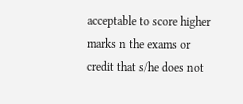acceptable to score higher marks n the exams or credit that s/he does not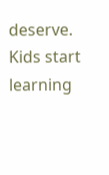deserve. Kids start learning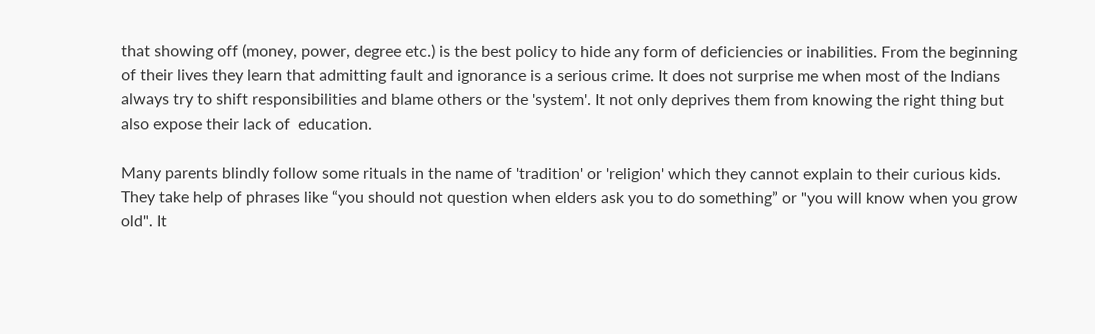that showing off (money, power, degree etc.) is the best policy to hide any form of deficiencies or inabilities. From the beginning of their lives they learn that admitting fault and ignorance is a serious crime. It does not surprise me when most of the Indians always try to shift responsibilities and blame others or the 'system'. It not only deprives them from knowing the right thing but also expose their lack of  education.

Many parents blindly follow some rituals in the name of 'tradition' or 'religion' which they cannot explain to their curious kids. They take help of phrases like “you should not question when elders ask you to do something” or "you will know when you grow old". It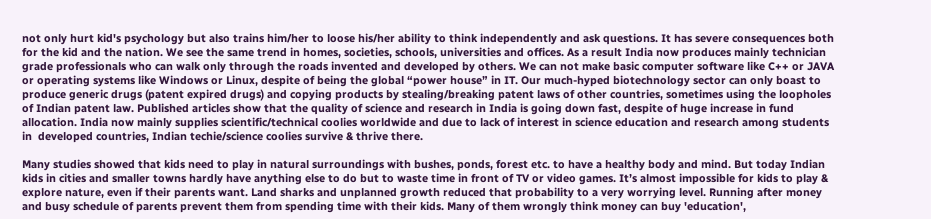not only hurt kid's psychology but also trains him/her to loose his/her ability to think independently and ask questions. It has severe consequences both for the kid and the nation. We see the same trend in homes, societies, schools, universities and offices. As a result India now produces mainly technician grade professionals who can walk only through the roads invented and developed by others. We can not make basic computer software like C++ or JAVA or operating systems like Windows or Linux, despite of being the global “power house” in IT. Our much-hyped biotechnology sector can only boast to produce generic drugs (patent expired drugs) and copying products by stealing/breaking patent laws of other countries, sometimes using the loopholes of Indian patent law. Published articles show that the quality of science and research in India is going down fast, despite of huge increase in fund allocation. India now mainly supplies scientific/technical coolies worldwide and due to lack of interest in science education and research among students in  developed countries, Indian techie/science coolies survive & thrive there.

Many studies showed that kids need to play in natural surroundings with bushes, ponds, forest etc. to have a healthy body and mind. But today Indian kids in cities and smaller towns hardly have anything else to do but to waste time in front of TV or video games. It’s almost impossible for kids to play & explore nature, even if their parents want. Land sharks and unplanned growth reduced that probability to a very worrying level. Running after money and busy schedule of parents prevent them from spending time with their kids. Many of them wrongly think money can buy 'education',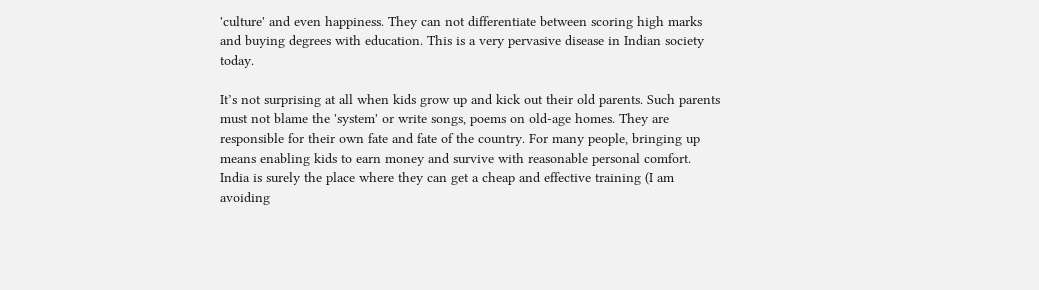'culture' and even happiness. They can not differentiate between scoring high marks and buying degrees with education. This is a very pervasive disease in Indian society today.

It’s not surprising at all when kids grow up and kick out their old parents. Such parents must not blame the 'system' or write songs, poems on old-age homes. They are responsible for their own fate and fate of the country. For many people, bringing up means enabling kids to earn money and survive with reasonable personal comfort. India is surely the place where they can get a cheap and effective training (I am avoiding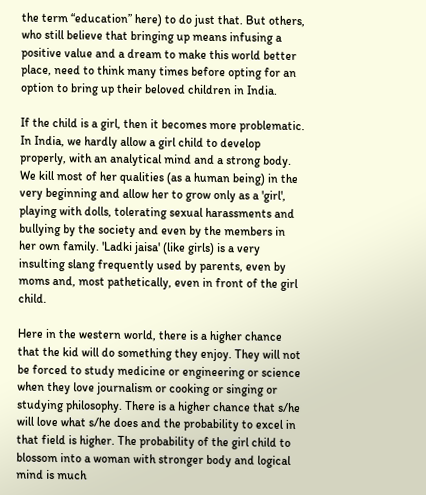the term “education” here) to do just that. But others, who still believe that bringing up means infusing a positive value and a dream to make this world better place, need to think many times before opting for an option to bring up their beloved children in India.

If the child is a girl, then it becomes more problematic. In India, we hardly allow a girl child to develop properly, with an analytical mind and a strong body. We kill most of her qualities (as a human being) in the very beginning and allow her to grow only as a 'girl', playing with dolls, tolerating sexual harassments and bullying by the society and even by the members in her own family. 'Ladki jaisa' (like girls) is a very insulting slang frequently used by parents, even by moms and, most pathetically, even in front of the girl child.

Here in the western world, there is a higher chance that the kid will do something they enjoy. They will not be forced to study medicine or engineering or science when they love journalism or cooking or singing or studying philosophy. There is a higher chance that s/he will love what s/he does and the probability to excel in that field is higher. The probability of the girl child to blossom into a woman with stronger body and logical mind is much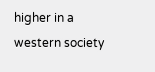higher in a western society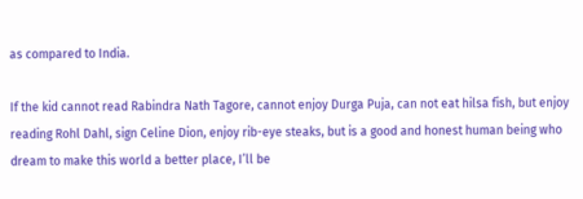as compared to India.

If the kid cannot read Rabindra Nath Tagore, cannot enjoy Durga Puja, can not eat hilsa fish, but enjoy reading Rohl Dahl, sign Celine Dion, enjoy rib-eye steaks, but is a good and honest human being who dream to make this world a better place, I’ll be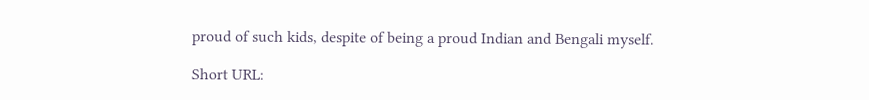proud of such kids, despite of being a proud Indian and Bengali myself.

Short URL: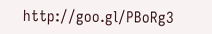http://goo.gl/PBoRg3